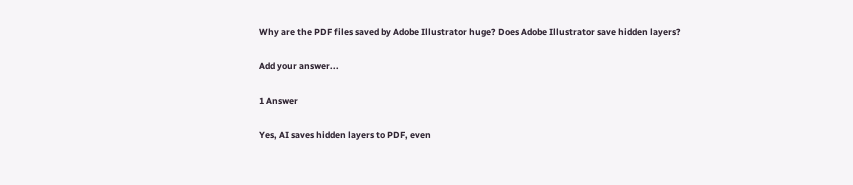Why are the PDF files saved by Adobe Illustrator huge? Does Adobe Illustrator save hidden layers?

Add your answer...

1 Answer

Yes, AI saves hidden layers to PDF, even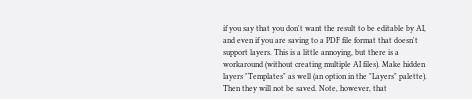if you say that you don't want the result to be editable by AI, and even if you are saving to a PDF file format that doesn't support layers. This is a little annoying, but there is a workaround (without creating multiple AI files). Make hidden layers "Templates" as well (an option in the "Layers" palette). Then they will not be saved. Note, however, that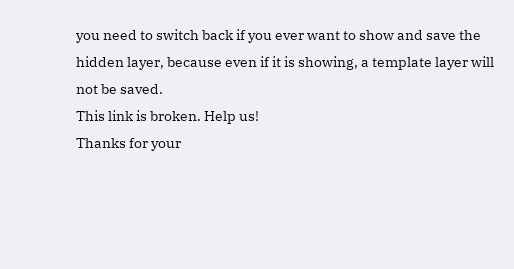you need to switch back if you ever want to show and save the hidden layer, because even if it is showing, a template layer will not be saved.
This link is broken. Help us!
Thanks for your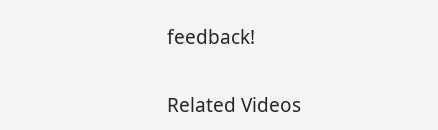feedback!

Related Videos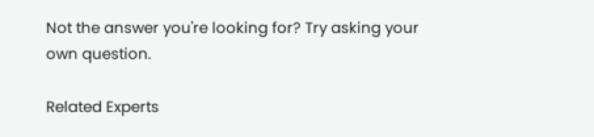Not the answer you're looking for? Try asking your own question.

Related Experts